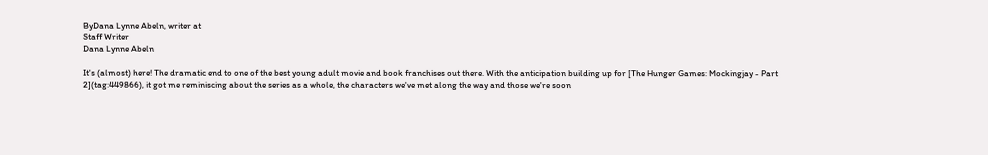ByDana Lynne Abeln, writer at
Staff Writer
Dana Lynne Abeln

It's (almost) here! The dramatic end to one of the best young adult movie and book franchises out there. With the anticipation building up for [The Hunger Games: Mockingjay - Part 2](tag:449866), it got me reminiscing about the series as a whole, the characters we've met along the way and those we're soon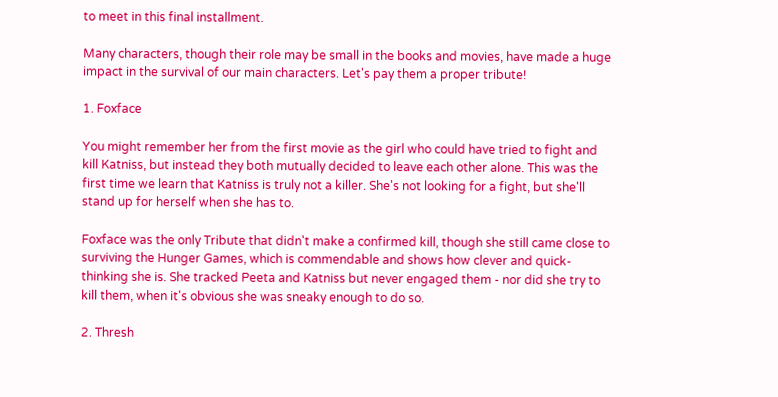to meet in this final installment.

Many characters, though their role may be small in the books and movies, have made a huge impact in the survival of our main characters. Let's pay them a proper tribute!

1. Foxface

You might remember her from the first movie as the girl who could have tried to fight and kill Katniss, but instead they both mutually decided to leave each other alone. This was the first time we learn that Katniss is truly not a killer. She's not looking for a fight, but she'll stand up for herself when she has to.

Foxface was the only Tribute that didn't make a confirmed kill, though she still came close to surviving the Hunger Games, which is commendable and shows how clever and quick-thinking she is. She tracked Peeta and Katniss but never engaged them - nor did she try to kill them, when it's obvious she was sneaky enough to do so.

2. Thresh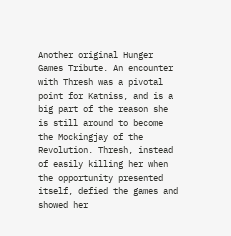Another original Hunger Games Tribute. An encounter with Thresh was a pivotal point for Katniss, and is a big part of the reason she is still around to become the Mockingjay of the Revolution. Thresh, instead of easily killing her when the opportunity presented itself, defied the games and showed her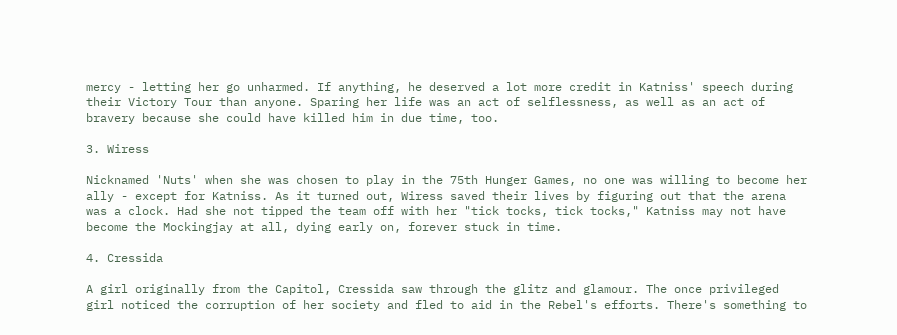mercy - letting her go unharmed. If anything, he deserved a lot more credit in Katniss' speech during their Victory Tour than anyone. Sparing her life was an act of selflessness, as well as an act of bravery because she could have killed him in due time, too.

3. Wiress

Nicknamed 'Nuts' when she was chosen to play in the 75th Hunger Games, no one was willing to become her ally - except for Katniss. As it turned out, Wiress saved their lives by figuring out that the arena was a clock. Had she not tipped the team off with her "tick tocks, tick tocks," Katniss may not have become the Mockingjay at all, dying early on, forever stuck in time.

4. Cressida

A girl originally from the Capitol, Cressida saw through the glitz and glamour. The once privileged girl noticed the corruption of her society and fled to aid in the Rebel's efforts. There's something to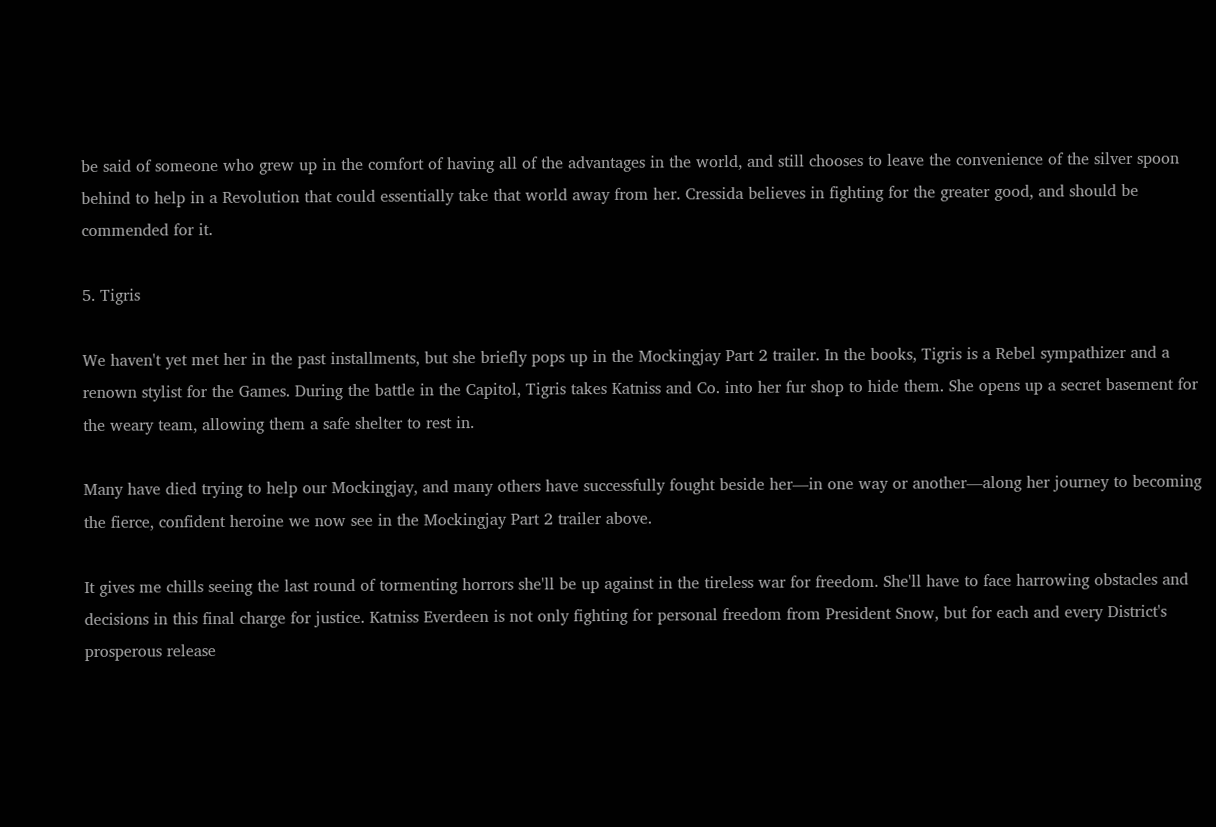be said of someone who grew up in the comfort of having all of the advantages in the world, and still chooses to leave the convenience of the silver spoon behind to help in a Revolution that could essentially take that world away from her. Cressida believes in fighting for the greater good, and should be commended for it.

5. Tigris

We haven't yet met her in the past installments, but she briefly pops up in the Mockingjay Part 2 trailer. In the books, Tigris is a Rebel sympathizer and a renown stylist for the Games. During the battle in the Capitol, Tigris takes Katniss and Co. into her fur shop to hide them. She opens up a secret basement for the weary team, allowing them a safe shelter to rest in.

Many have died trying to help our Mockingjay, and many others have successfully fought beside her—in one way or another—along her journey to becoming the fierce, confident heroine we now see in the Mockingjay Part 2 trailer above.

It gives me chills seeing the last round of tormenting horrors she'll be up against in the tireless war for freedom. She'll have to face harrowing obstacles and decisions in this final charge for justice. Katniss Everdeen is not only fighting for personal freedom from President Snow, but for each and every District's prosperous release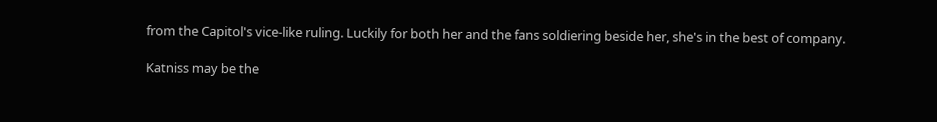from the Capitol's vice-like ruling. Luckily for both her and the fans soldiering beside her, she's in the best of company.

Katniss may be the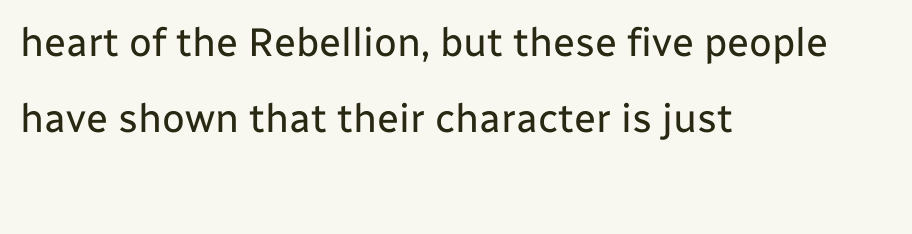heart of the Rebellion, but these five people have shown that their character is just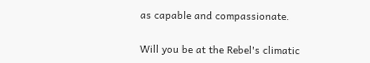as capable and compassionate.

Will you be at the Rebel's climatic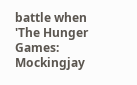battle when 'The Hunger Games: Mockingjay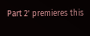Part 2' premieres this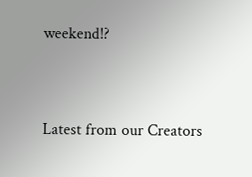weekend!?


Latest from our Creators